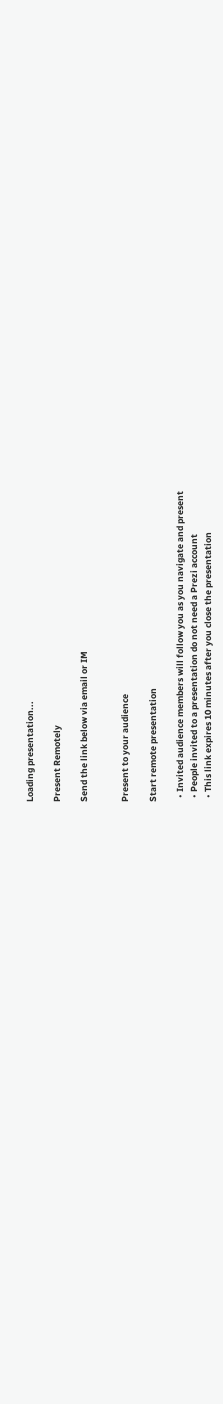Loading presentation...

Present Remotely

Send the link below via email or IM


Present to your audience

Start remote presentation

  • Invited audience members will follow you as you navigate and present
  • People invited to a presentation do not need a Prezi account
  • This link expires 10 minutes after you close the presentation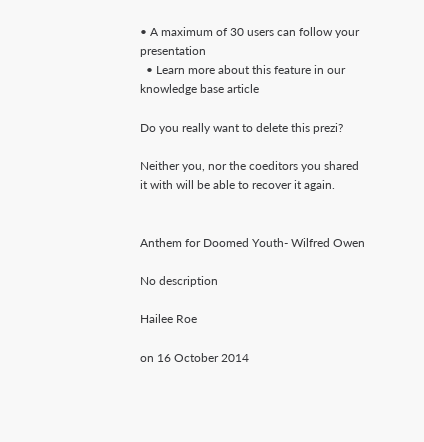• A maximum of 30 users can follow your presentation
  • Learn more about this feature in our knowledge base article

Do you really want to delete this prezi?

Neither you, nor the coeditors you shared it with will be able to recover it again.


Anthem for Doomed Youth- Wilfred Owen

No description

Hailee Roe

on 16 October 2014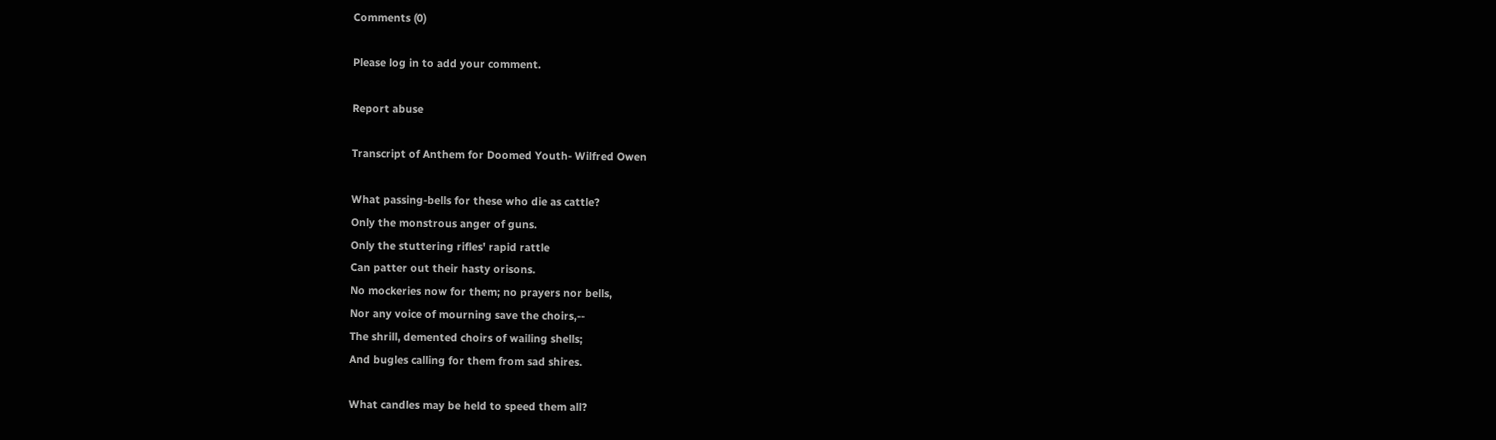Comments (0)

Please log in to add your comment.

Report abuse

Transcript of Anthem for Doomed Youth- Wilfred Owen

What passing-bells for these who die as cattle?
Only the monstrous anger of guns.
Only the stuttering rifles' rapid rattle
Can patter out their hasty orisons.
No mockeries now for them; no prayers nor bells,
Nor any voice of mourning save the choirs,--
The shrill, demented choirs of wailing shells;
And bugles calling for them from sad shires.

What candles may be held to speed them all?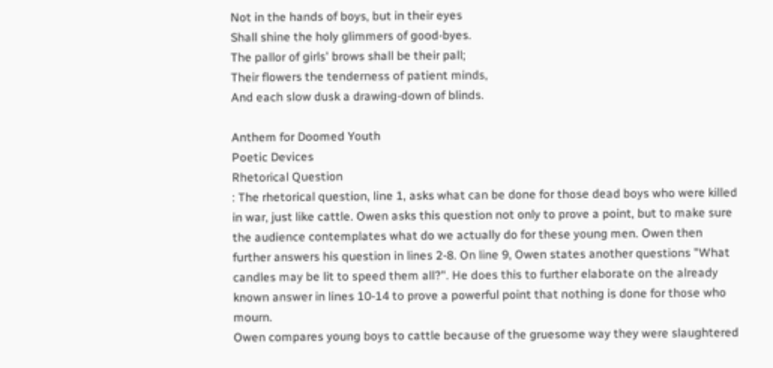Not in the hands of boys, but in their eyes
Shall shine the holy glimmers of good-byes.
The pallor of girls' brows shall be their pall;
Their flowers the tenderness of patient minds,
And each slow dusk a drawing-down of blinds.

Anthem for Doomed Youth
Poetic Devices
Rhetorical Question
: The rhetorical question, line 1, asks what can be done for those dead boys who were killed in war, just like cattle. Owen asks this question not only to prove a point, but to make sure the audience contemplates what do we actually do for these young men. Owen then further answers his question in lines 2-8. On line 9, Owen states another questions "What candles may be lit to speed them all?". He does this to further elaborate on the already known answer in lines 10-14 to prove a powerful point that nothing is done for those who mourn.
Owen compares young boys to cattle because of the gruesome way they were slaughtered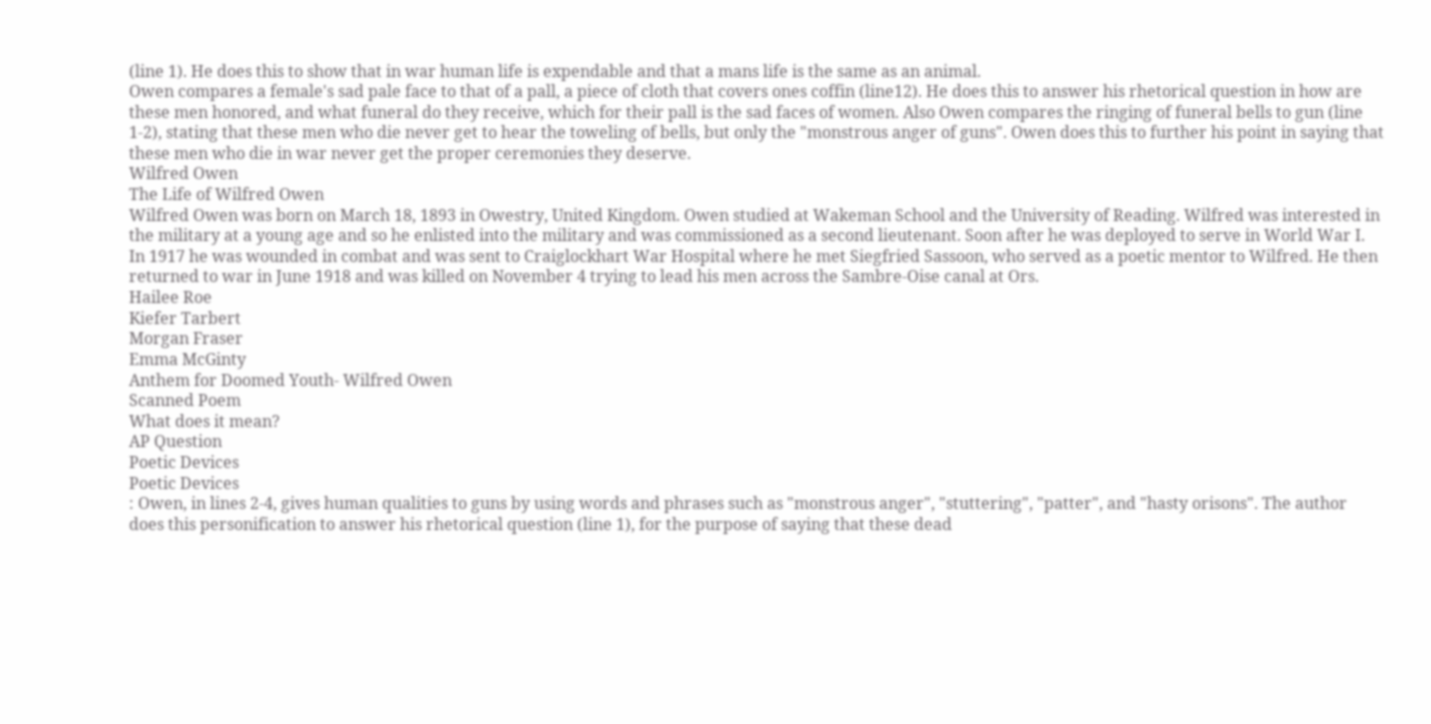(line 1). He does this to show that in war human life is expendable and that a mans life is the same as an animal.
Owen compares a female's sad pale face to that of a pall, a piece of cloth that covers ones coffin (line12). He does this to answer his rhetorical question in how are these men honored, and what funeral do they receive, which for their pall is the sad faces of women. Also Owen compares the ringing of funeral bells to gun (line 1-2), stating that these men who die never get to hear the toweling of bells, but only the "monstrous anger of guns". Owen does this to further his point in saying that these men who die in war never get the proper ceremonies they deserve.
Wilfred Owen
The Life of Wilfred Owen
Wilfred Owen was born on March 18, 1893 in Owestry, United Kingdom. Owen studied at Wakeman School and the University of Reading. Wilfred was interested in the military at a young age and so he enlisted into the military and was commissioned as a second lieutenant. Soon after he was deployed to serve in World War I. In 1917 he was wounded in combat and was sent to Craiglockhart War Hospital where he met Siegfried Sassoon, who served as a poetic mentor to Wilfred. He then returned to war in June 1918 and was killed on November 4 trying to lead his men across the Sambre-Oise canal at Ors.
Hailee Roe
Kiefer Tarbert
Morgan Fraser
Emma McGinty
Anthem for Doomed Youth- Wilfred Owen
Scanned Poem
What does it mean?
AP Question
Poetic Devices
Poetic Devices
: Owen, in lines 2-4, gives human qualities to guns by using words and phrases such as "monstrous anger", "stuttering", "patter", and "hasty orisons". The author does this personification to answer his rhetorical question (line 1), for the purpose of saying that these dead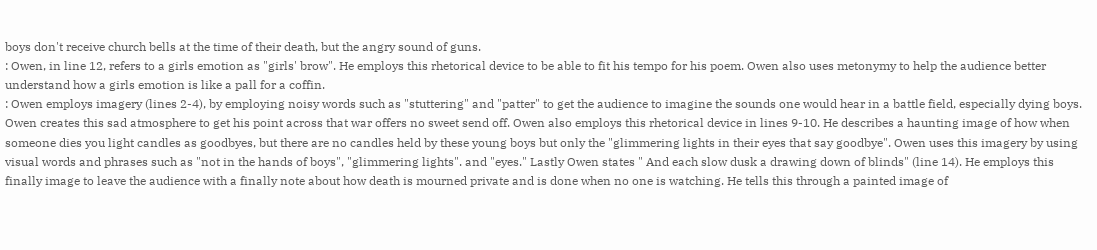boys don't receive church bells at the time of their death, but the angry sound of guns.
: Owen, in line 12, refers to a girls emotion as "girls' brow". He employs this rhetorical device to be able to fit his tempo for his poem. Owen also uses metonymy to help the audience better understand how a girls emotion is like a pall for a coffin.
: Owen employs imagery (lines 2-4), by employing noisy words such as "stuttering" and "patter" to get the audience to imagine the sounds one would hear in a battle field, especially dying boys. Owen creates this sad atmosphere to get his point across that war offers no sweet send off. Owen also employs this rhetorical device in lines 9-10. He describes a haunting image of how when someone dies you light candles as goodbyes, but there are no candles held by these young boys but only the "glimmering lights in their eyes that say goodbye". Owen uses this imagery by using visual words and phrases such as "not in the hands of boys", "glimmering lights". and "eyes." Lastly Owen states " And each slow dusk a drawing down of blinds" (line 14). He employs this finally image to leave the audience with a finally note about how death is mourned private and is done when no one is watching. He tells this through a painted image of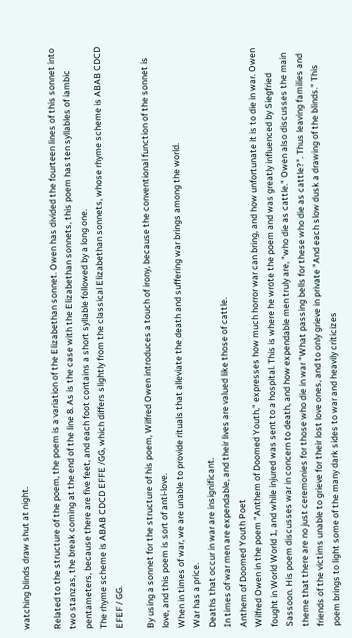watching blinds draw shut at night.

Related to the structure of the poem, the poem is a variation of the Elizabethan sonnet. Owen has divided the fourteen lines of this sonnet into two stanzas, the break coming at the end of the line 8. As is the case with the Elizabethan sonnets, this poem has ten syllables of iambic pentameters, because there are five feet, and each foot contains a short syllable followed by a long one.
The rhyme scheme is ABAB CDCD EFFE /GG, which differs slightly from the classical Elizabethan sonnets, whose rhyme scheme is ABAB CDCD EFEF / GG.

By using a sonnet for the structure of his poem, Wilfred Owen introduces a touch of irony, because the conventional function of the sonnet is love, and this poem is sort of anti-love.
When in times of war, we are unable to provide rituals that alleviate the death and suffering war brings among the world.
War has a price.
Deaths that occur in war are insignificant.
In times of war men are expendable, and their lives are valued like those of cattle.
Anthem of Doomed Youth Poet
Wilfred Owen in the poem "Anthem of Doomed Youth," expresses how much horror war can bring, and how unfortunate it is to die in war. Owen fought in World World 1, and while injured was sent to a hospital. This is where he wrote the poem and was greatly influenced by Siegfried Sassoon. His poem discusses war in concern to death, and how expendable men truly are, "who die as cattle." Owen also discusses the main theme that there are no just ceremonies for those who die in war "What passing bells for these who die as cattle?". Thus leaving families and friends of the victims unable to grieve for their lost love ones, and to only grieve in private "And each slow dusk a drawing of the blinds." This poem brings to light some of the many dark sides to war and heavily criticizes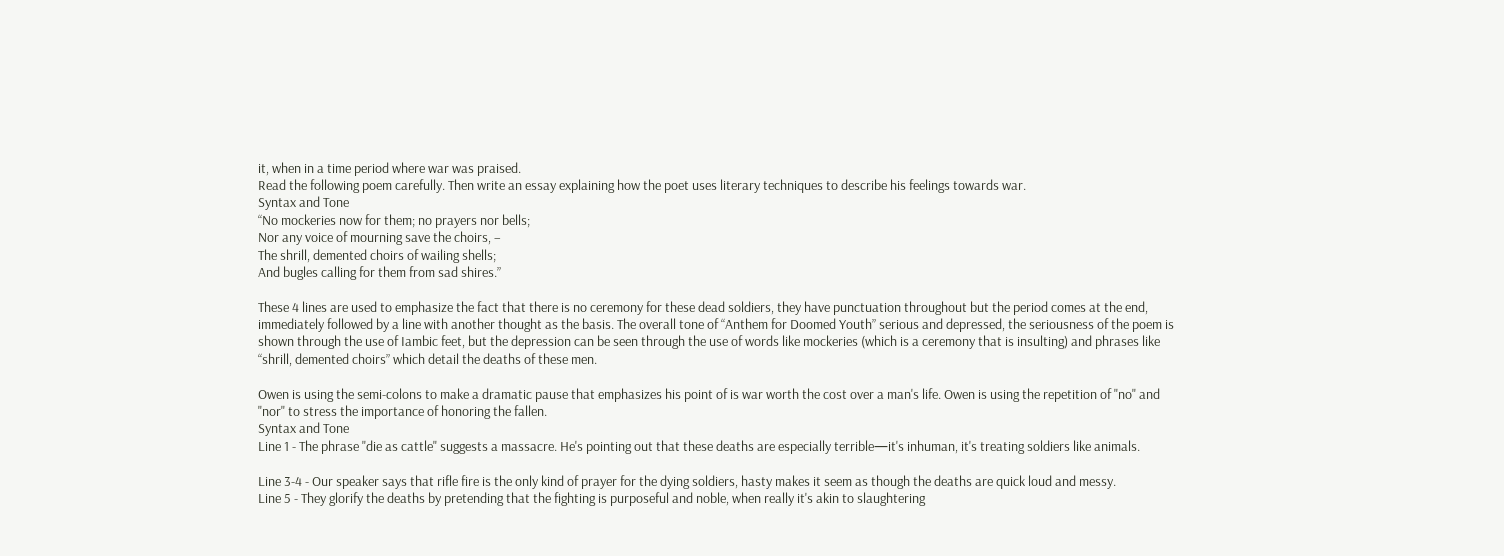it, when in a time period where war was praised.
Read the following poem carefully. Then write an essay explaining how the poet uses literary techniques to describe his feelings towards war.
Syntax and Tone
“No mockeries now for them; no prayers nor bells;
Nor any voice of mourning save the choirs, –
The shrill, demented choirs of wailing shells;
And bugles calling for them from sad shires.”

These 4 lines are used to emphasize the fact that there is no ceremony for these dead soldiers, they have punctuation throughout but the period comes at the end, immediately followed by a line with another thought as the basis. The overall tone of “Anthem for Doomed Youth” serious and depressed, the seriousness of the poem is shown through the use of Iambic feet, but the depression can be seen through the use of words like mockeries (which is a ceremony that is insulting) and phrases like “shrill, demented choirs” which detail the deaths of these men.

Owen is using the semi-colons to make a dramatic pause that emphasizes his point of is war worth the cost over a man's life. Owen is using the repetition of "no" and "nor" to stress the importance of honoring the fallen.
Syntax and Tone
Line 1 - The phrase "die as cattle" suggests a massacre. He's pointing out that these deaths are especially terrible—it's inhuman, it's treating soldiers like animals.

Line 3-4 - Our speaker says that rifle fire is the only kind of prayer for the dying soldiers, hasty makes it seem as though the deaths are quick loud and messy.
Line 5 - They glorify the deaths by pretending that the fighting is purposeful and noble, when really it's akin to slaughtering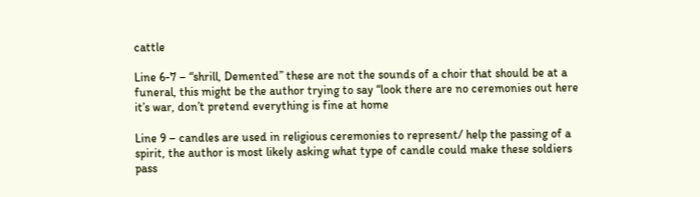cattle

Line 6-7 – “shrill, Demented” these are not the sounds of a choir that should be at a funeral, this might be the author trying to say “look there are no ceremonies out here it’s war, don’t pretend everything is fine at home

Line 9 – candles are used in religious ceremonies to represent/ help the passing of a spirit, the author is most likely asking what type of candle could make these soldiers pass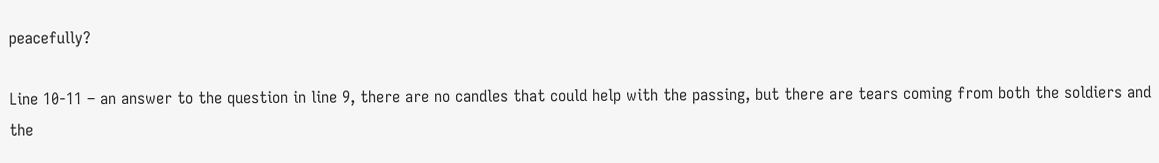peacefully?

Line 10-11 – an answer to the question in line 9, there are no candles that could help with the passing, but there are tears coming from both the soldiers and the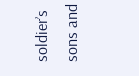soldier’s sons and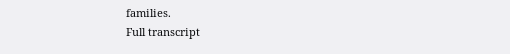families.
Full transcript